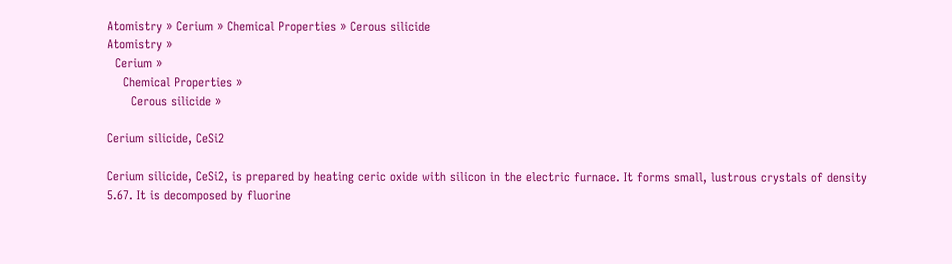Atomistry » Cerium » Chemical Properties » Cerous silicide
Atomistry »
  Cerium »
    Chemical Properties »
      Cerous silicide »

Cerium silicide, CeSi2

Cerium silicide, CeSi2, is prepared by heating ceric oxide with silicon in the electric furnace. It forms small, lustrous crystals of density 5.67. It is decomposed by fluorine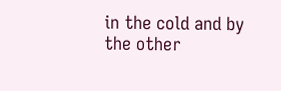in the cold and by the other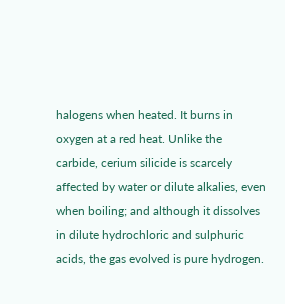halogens when heated. It burns in oxygen at a red heat. Unlike the carbide, cerium silicide is scarcely affected by water or dilute alkalies, even when boiling; and although it dissolves in dilute hydrochloric and sulphuric acids, the gas evolved is pure hydrogen.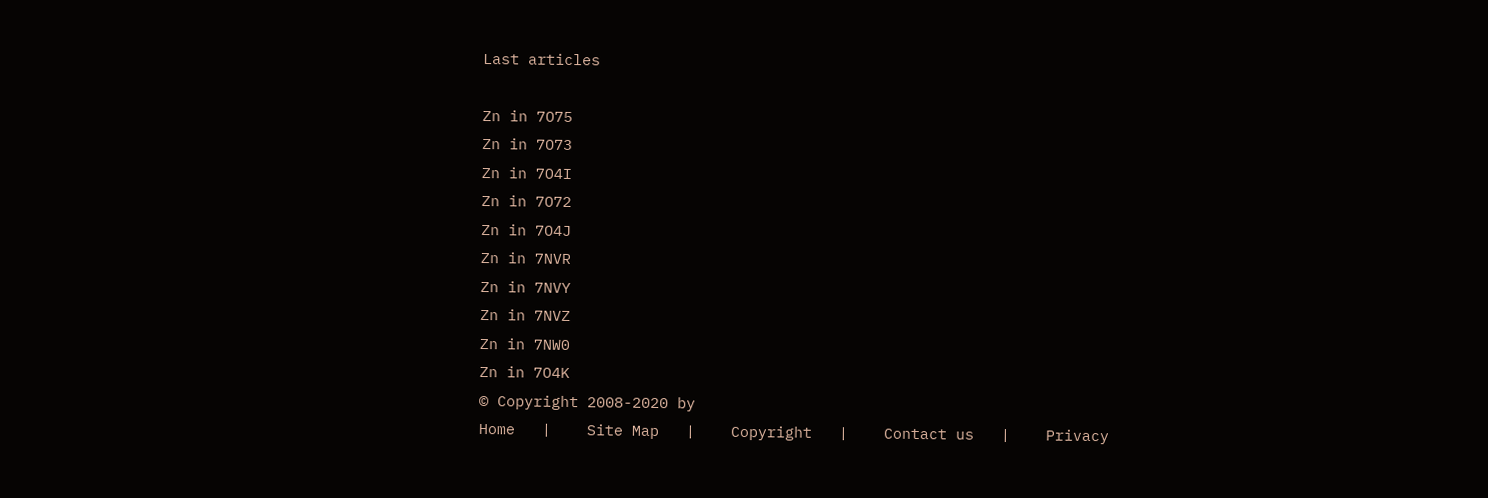Last articles

Zn in 7O75
Zn in 7O73
Zn in 7O4I
Zn in 7O72
Zn in 7O4J
Zn in 7NVR
Zn in 7NVY
Zn in 7NVZ
Zn in 7NW0
Zn in 7O4K
© Copyright 2008-2020 by
Home   |    Site Map   |    Copyright   |    Contact us   |    Privacy